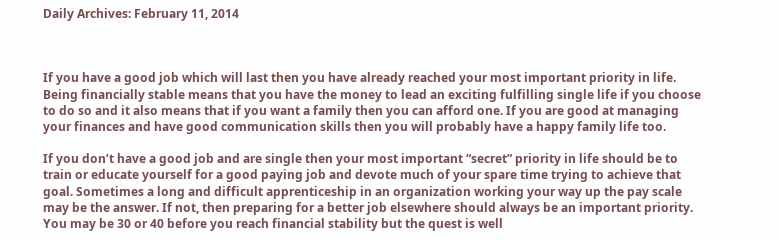Daily Archives: February 11, 2014



If you have a good job which will last then you have already reached your most important priority in life. Being financially stable means that you have the money to lead an exciting fulfilling single life if you choose to do so and it also means that if you want a family then you can afford one. If you are good at managing your finances and have good communication skills then you will probably have a happy family life too.

If you don’t have a good job and are single then your most important “secret” priority in life should be to train or educate yourself for a good paying job and devote much of your spare time trying to achieve that goal. Sometimes a long and difficult apprenticeship in an organization working your way up the pay scale may be the answer. If not, then preparing for a better job elsewhere should always be an important priority. You may be 30 or 40 before you reach financial stability but the quest is well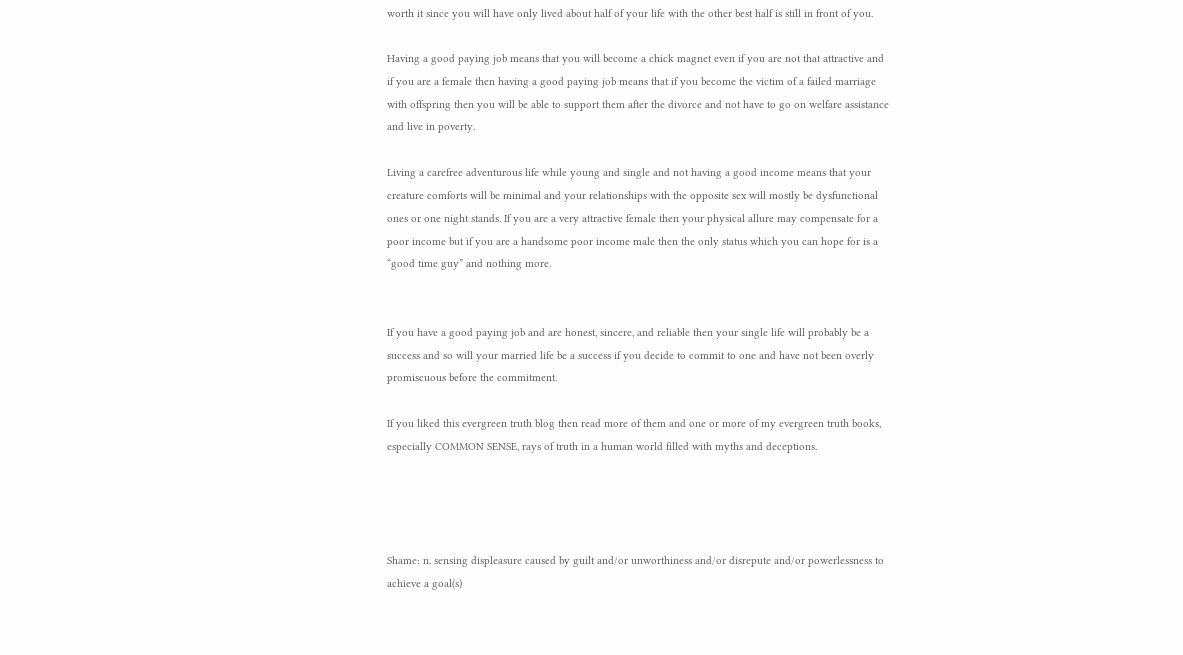worth it since you will have only lived about half of your life with the other best half is still in front of you.

Having a good paying job means that you will become a chick magnet even if you are not that attractive and if you are a female then having a good paying job means that if you become the victim of a failed marriage with offspring then you will be able to support them after the divorce and not have to go on welfare assistance and live in poverty.

Living a carefree adventurous life while young and single and not having a good income means that your creature comforts will be minimal and your relationships with the opposite sex will mostly be dysfunctional ones or one night stands. If you are a very attractive female then your physical allure may compensate for a poor income but if you are a handsome poor income male then the only status which you can hope for is a “good time guy” and nothing more.


If you have a good paying job and are honest, sincere, and reliable then your single life will probably be a success and so will your married life be a success if you decide to commit to one and have not been overly promiscuous before the commitment.

If you liked this evergreen truth blog then read more of them and one or more of my evergreen truth books, especially COMMON SENSE, rays of truth in a human world filled with myths and deceptions.




Shame: n. sensing displeasure caused by guilt and/or unworthiness and/or disrepute and/or powerlessness to achieve a goal(s)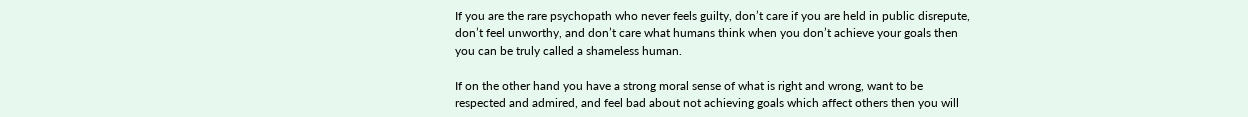If you are the rare psychopath who never feels guilty, don’t care if you are held in public disrepute, don’t feel unworthy, and don’t care what humans think when you don’t achieve your goals then you can be truly called a shameless human.

If on the other hand you have a strong moral sense of what is right and wrong, want to be respected and admired, and feel bad about not achieving goals which affect others then you will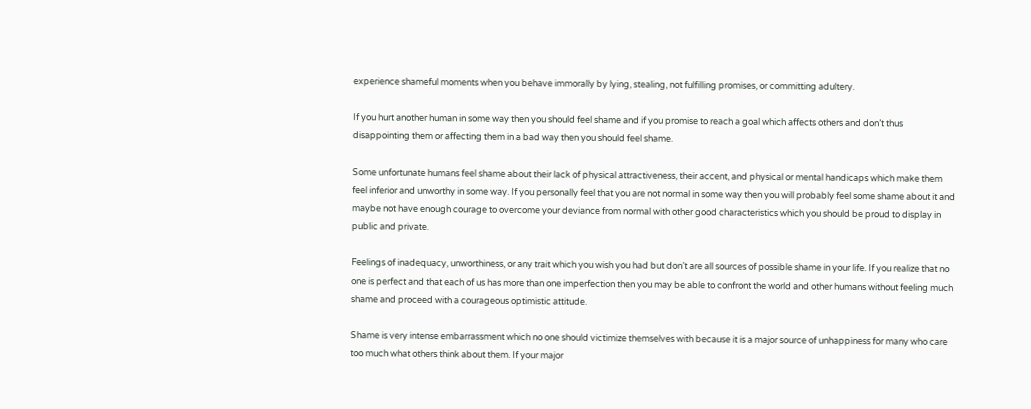experience shameful moments when you behave immorally by lying, stealing, not fulfilling promises, or committing adultery.

If you hurt another human in some way then you should feel shame and if you promise to reach a goal which affects others and don’t thus disappointing them or affecting them in a bad way then you should feel shame.

Some unfortunate humans feel shame about their lack of physical attractiveness, their accent, and physical or mental handicaps which make them feel inferior and unworthy in some way. If you personally feel that you are not normal in some way then you will probably feel some shame about it and maybe not have enough courage to overcome your deviance from normal with other good characteristics which you should be proud to display in public and private.

Feelings of inadequacy, unworthiness, or any trait which you wish you had but don’t are all sources of possible shame in your life. If you realize that no one is perfect and that each of us has more than one imperfection then you may be able to confront the world and other humans without feeling much shame and proceed with a courageous optimistic attitude.

Shame is very intense embarrassment which no one should victimize themselves with because it is a major source of unhappiness for many who care too much what others think about them. If your major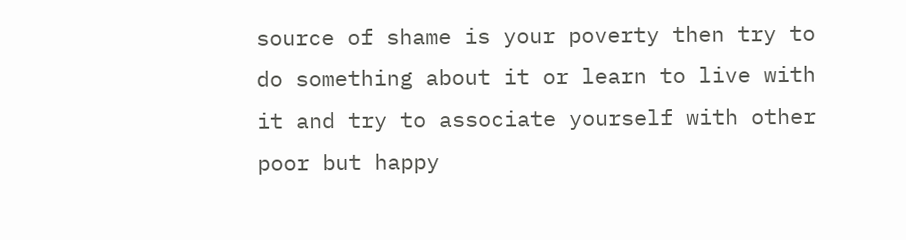source of shame is your poverty then try to do something about it or learn to live with it and try to associate yourself with other poor but happy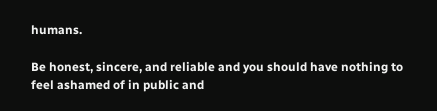humans.

Be honest, sincere, and reliable and you should have nothing to feel ashamed of in public and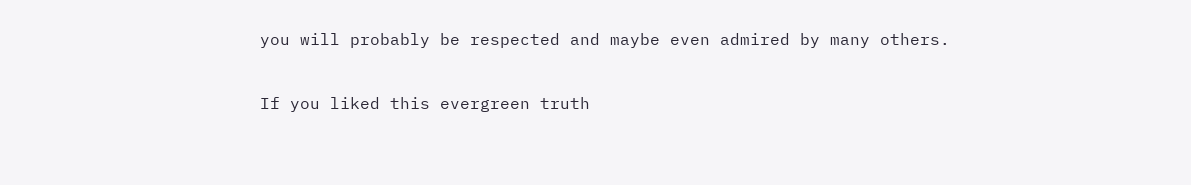you will probably be respected and maybe even admired by many others.

If you liked this evergreen truth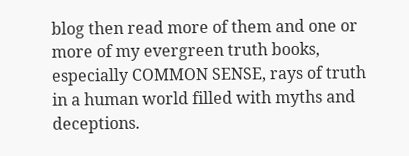blog then read more of them and one or more of my evergreen truth books, especially COMMON SENSE, rays of truth in a human world filled with myths and deceptions.